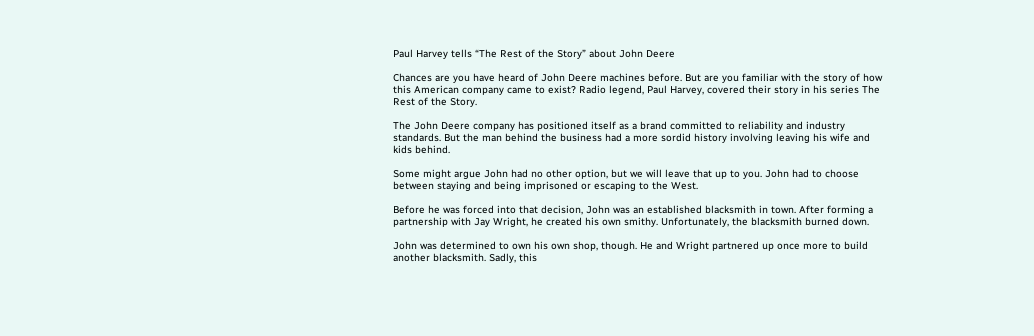Paul Harvey tells “The Rest of the Story” about John Deere

Chances are you have heard of John Deere machines before. But are you familiar with the story of how this American company came to exist? Radio legend, Paul Harvey, covered their story in his series The Rest of the Story.

The John Deere company has positioned itself as a brand committed to reliability and industry standards. But the man behind the business had a more sordid history involving leaving his wife and kids behind.

Some might argue John had no other option, but we will leave that up to you. John had to choose between staying and being imprisoned or escaping to the West.

Before he was forced into that decision, John was an established blacksmith in town. After forming a partnership with Jay Wright, he created his own smithy. Unfortunately, the blacksmith burned down.

John was determined to own his own shop, though. He and Wright partnered up once more to build another blacksmith. Sadly, this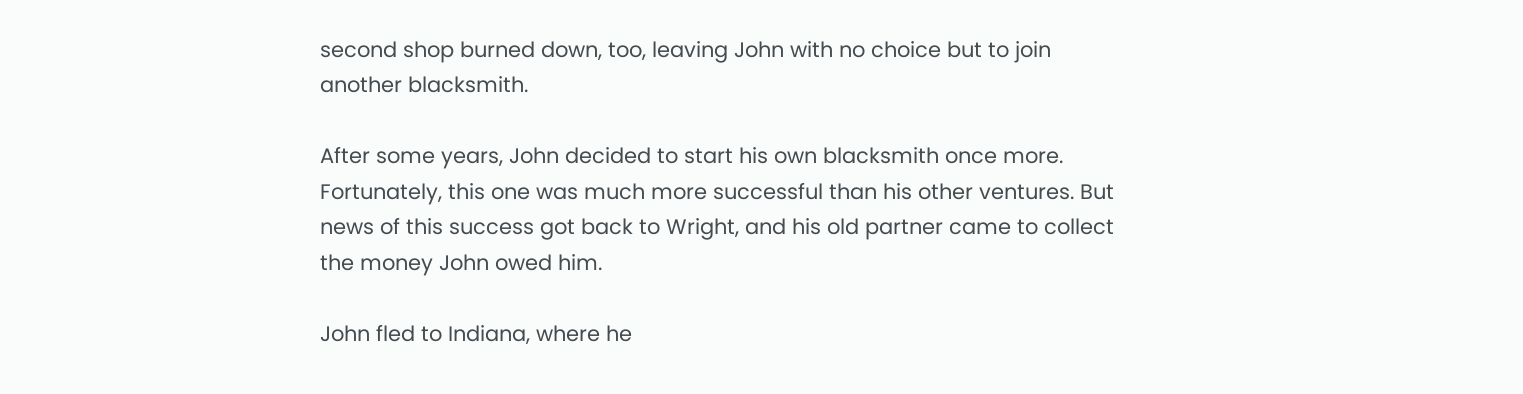second shop burned down, too, leaving John with no choice but to join another blacksmith.

After some years, John decided to start his own blacksmith once more. Fortunately, this one was much more successful than his other ventures. But news of this success got back to Wright, and his old partner came to collect the money John owed him.

John fled to Indiana, where he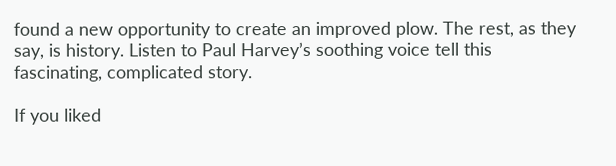found a new opportunity to create an improved plow. The rest, as they say, is history. Listen to Paul Harvey’s soothing voice tell this fascinating, complicated story.

If you liked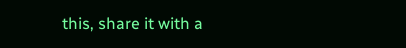this, share it with a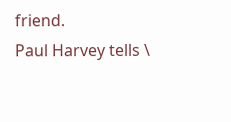friend.
Paul Harvey tells \